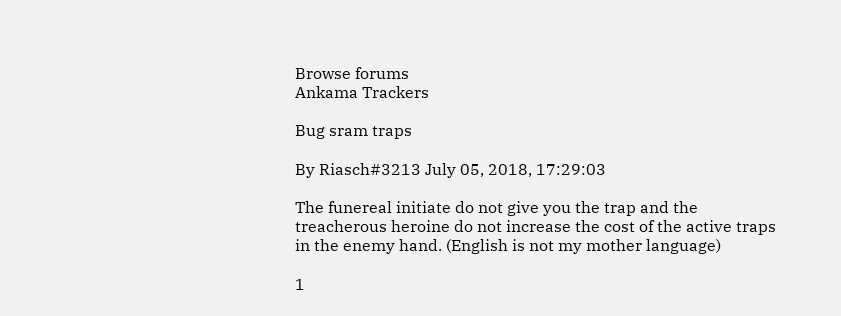Browse forums
Ankama Trackers

Bug sram traps

By Riasch#3213 July 05, 2018, 17:29:03

The funereal initiate do not give you the trap and the treacherous heroine do not increase the cost of the active traps in the enemy hand. (English is not my mother language)

1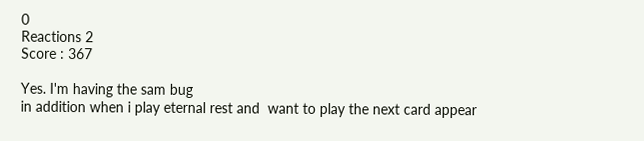0
Reactions 2
Score : 367

Yes. I'm having the sam bug
in addition when i play eternal rest and  want to play the next card appear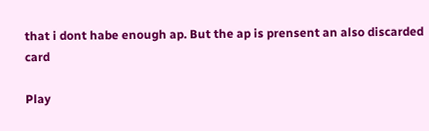that i dont habe enough ap. But the ap is prensent an also discarded card

Play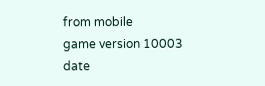from mobile
game version 10003
date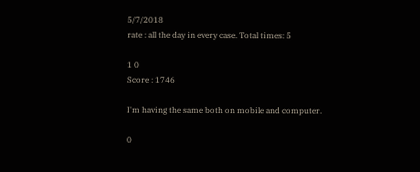5/7/2018
rate : all the day in every case. Total times: 5

1 0
Score : 1746

I'm having the same both on mobile and computer.

0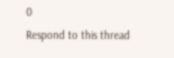0
Respond to this thread